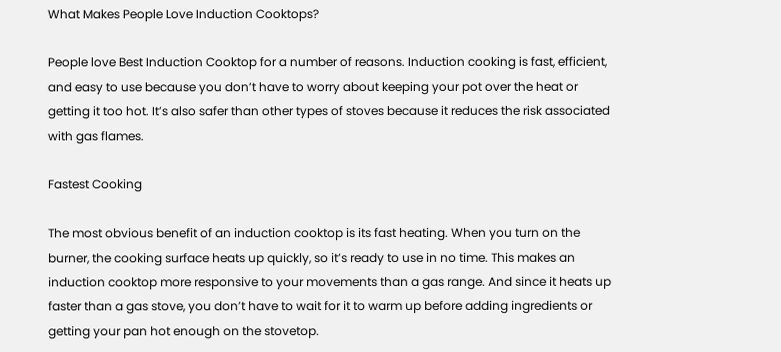What Makes People Love Induction Cooktops?

People love Best Induction Cooktop for a number of reasons. Induction cooking is fast, efficient, and easy to use because you don’t have to worry about keeping your pot over the heat or getting it too hot. It’s also safer than other types of stoves because it reduces the risk associated with gas flames.

Fastest Cooking

The most obvious benefit of an induction cooktop is its fast heating. When you turn on the burner, the cooking surface heats up quickly, so it’s ready to use in no time. This makes an induction cooktop more responsive to your movements than a gas range. And since it heats up faster than a gas stove, you don’t have to wait for it to warm up before adding ingredients or getting your pan hot enough on the stovetop.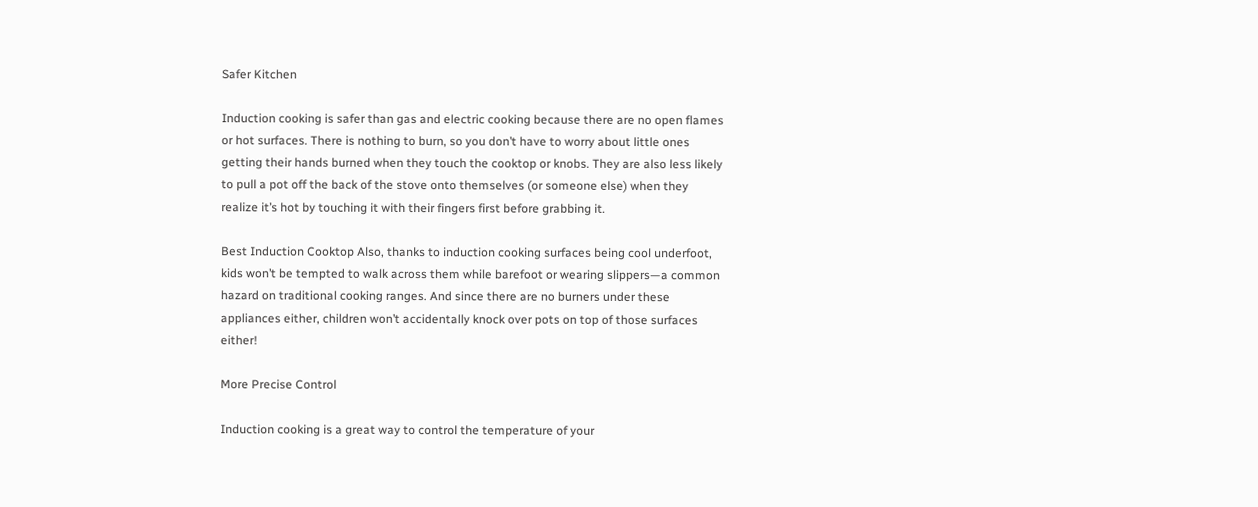Safer Kitchen

Induction cooking is safer than gas and electric cooking because there are no open flames or hot surfaces. There is nothing to burn, so you don’t have to worry about little ones getting their hands burned when they touch the cooktop or knobs. They are also less likely to pull a pot off the back of the stove onto themselves (or someone else) when they realize it’s hot by touching it with their fingers first before grabbing it.

Best Induction Cooktop Also, thanks to induction cooking surfaces being cool underfoot, kids won’t be tempted to walk across them while barefoot or wearing slippers—a common hazard on traditional cooking ranges. And since there are no burners under these appliances either, children won’t accidentally knock over pots on top of those surfaces either!

More Precise Control

Induction cooking is a great way to control the temperature of your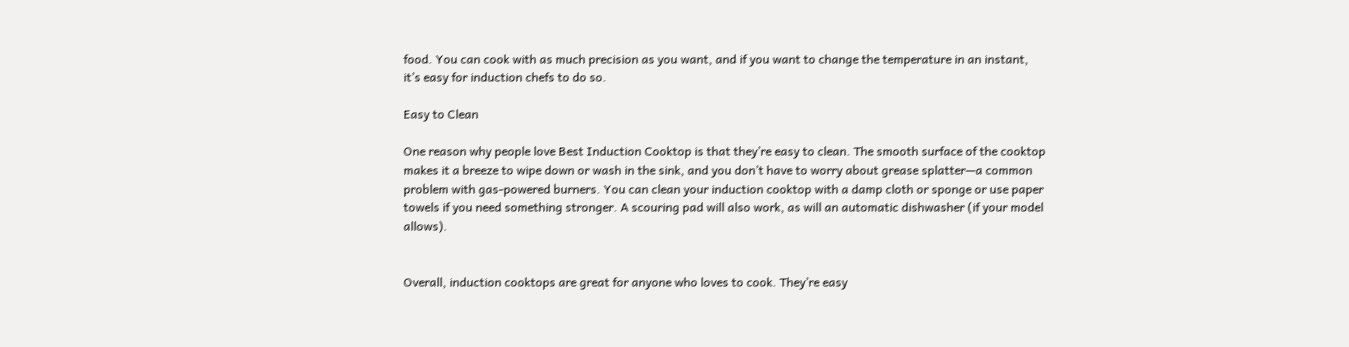food. You can cook with as much precision as you want, and if you want to change the temperature in an instant, it’s easy for induction chefs to do so.

Easy to Clean

One reason why people love Best Induction Cooktop is that they’re easy to clean. The smooth surface of the cooktop makes it a breeze to wipe down or wash in the sink, and you don’t have to worry about grease splatter—a common problem with gas-powered burners. You can clean your induction cooktop with a damp cloth or sponge or use paper towels if you need something stronger. A scouring pad will also work, as will an automatic dishwasher (if your model allows).


Overall, induction cooktops are great for anyone who loves to cook. They’re easy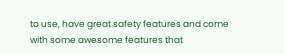to use, have great safety features and come with some awesome features that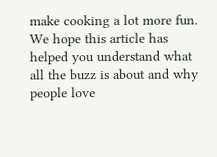make cooking a lot more fun. We hope this article has helped you understand what all the buzz is about and why people love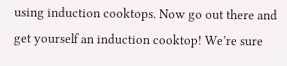using induction cooktops. Now go out there and get yourself an induction cooktop! We’re sure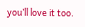you’ll love it too.